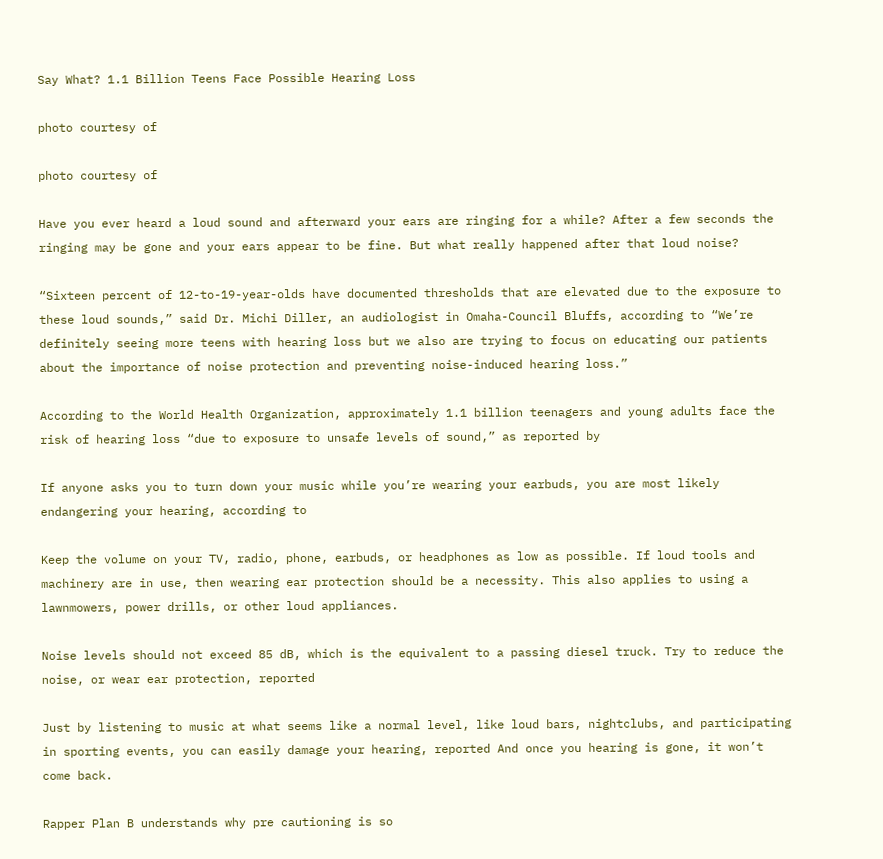Say What? 1.1 Billion Teens Face Possible Hearing Loss

photo courtesy of

photo courtesy of

Have you ever heard a loud sound and afterward your ears are ringing for a while? After a few seconds the ringing may be gone and your ears appear to be fine. But what really happened after that loud noise?

“Sixteen percent of 12-to-19-year-olds have documented thresholds that are elevated due to the exposure to these loud sounds,” said Dr. Michi Diller, an audiologist in Omaha-Council Bluffs, according to “We’re definitely seeing more teens with hearing loss but we also are trying to focus on educating our patients about the importance of noise protection and preventing noise-induced hearing loss.”

According to the World Health Organization, approximately 1.1 billion teenagers and young adults face the risk of hearing loss “due to exposure to unsafe levels of sound,” as reported by

If anyone asks you to turn down your music while you’re wearing your earbuds, you are most likely endangering your hearing, according to

Keep the volume on your TV, radio, phone, earbuds, or headphones as low as possible. If loud tools and machinery are in use, then wearing ear protection should be a necessity. This also applies to using a lawnmowers, power drills, or other loud appliances.

Noise levels should not exceed 85 dB, which is the equivalent to a passing diesel truck. Try to reduce the noise, or wear ear protection, reported

Just by listening to music at what seems like a normal level, like loud bars, nightclubs, and participating in sporting events, you can easily damage your hearing, reported And once you hearing is gone, it won’t come back.

Rapper Plan B understands why pre cautioning is so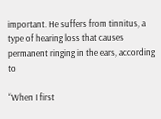important. He suffers from tinnitus, a type of hearing loss that causes permanent ringing in the ears, according to

“When I first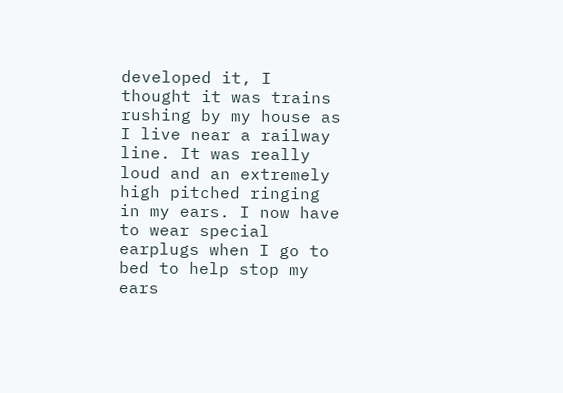developed it, I thought it was trains rushing by my house as I live near a railway line. It was really loud and an extremely high pitched ringing in my ears. I now have to wear special earplugs when I go to bed to help stop my ears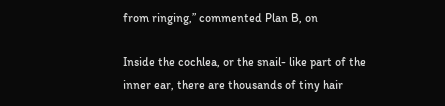from ringing,” commented Plan B, on

Inside the cochlea, or the snail- like part of the inner ear, there are thousands of tiny hair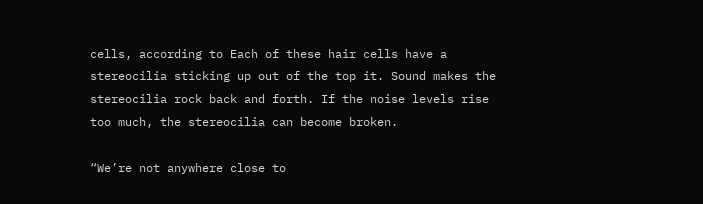cells, according to Each of these hair cells have a stereocilia sticking up out of the top it. Sound makes the stereocilia rock back and forth. If the noise levels rise too much, the stereocilia can become broken.

“We’re not anywhere close to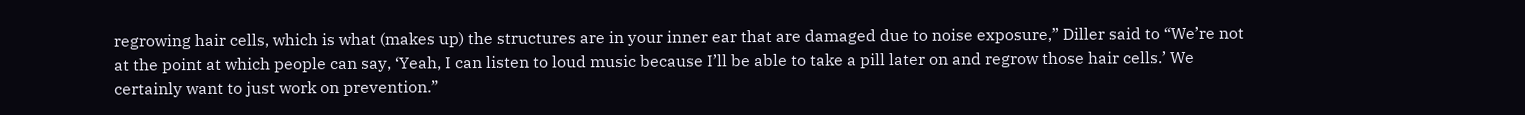regrowing hair cells, which is what (makes up) the structures are in your inner ear that are damaged due to noise exposure,” Diller said to “We’re not at the point at which people can say, ‘Yeah, I can listen to loud music because I’ll be able to take a pill later on and regrow those hair cells.’ We certainly want to just work on prevention.”